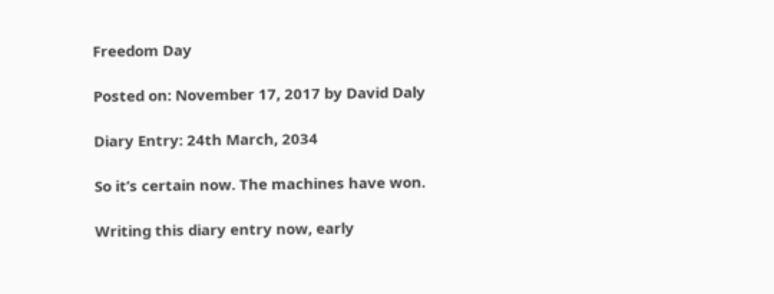Freedom Day

Posted on: November 17, 2017 by David Daly

Diary Entry: 24th March, 2034

So it’s certain now. The machines have won.

Writing this diary entry now, early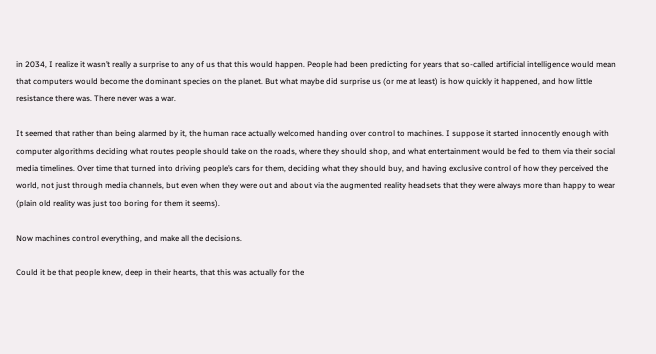in 2034, I realize it wasn’t really a surprise to any of us that this would happen. People had been predicting for years that so-called artificial intelligence would mean that computers would become the dominant species on the planet. But what maybe did surprise us (or me at least) is how quickly it happened, and how little resistance there was. There never was a war.

It seemed that rather than being alarmed by it, the human race actually welcomed handing over control to machines. I suppose it started innocently enough with computer algorithms deciding what routes people should take on the roads, where they should shop, and what entertainment would be fed to them via their social media timelines. Over time that turned into driving people’s cars for them, deciding what they should buy, and having exclusive control of how they perceived the world, not just through media channels, but even when they were out and about via the augmented reality headsets that they were always more than happy to wear (plain old reality was just too boring for them it seems).

Now machines control everything, and make all the decisions.

Could it be that people knew, deep in their hearts, that this was actually for the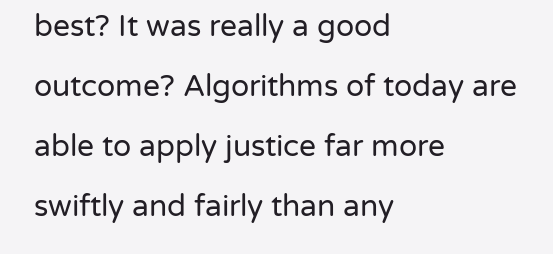best? It was really a good outcome? Algorithms of today are able to apply justice far more swiftly and fairly than any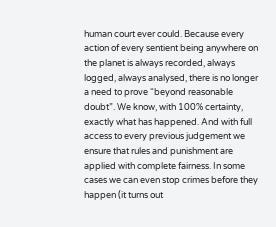human court ever could. Because every action of every sentient being anywhere on the planet is always recorded, always logged, always analysed, there is no longer a need to prove “beyond reasonable doubt”. We know, with 100% certainty, exactly what has happened. And with full access to every previous judgement we ensure that rules and punishment are applied with complete fairness. In some cases we can even stop crimes before they happen (it turns out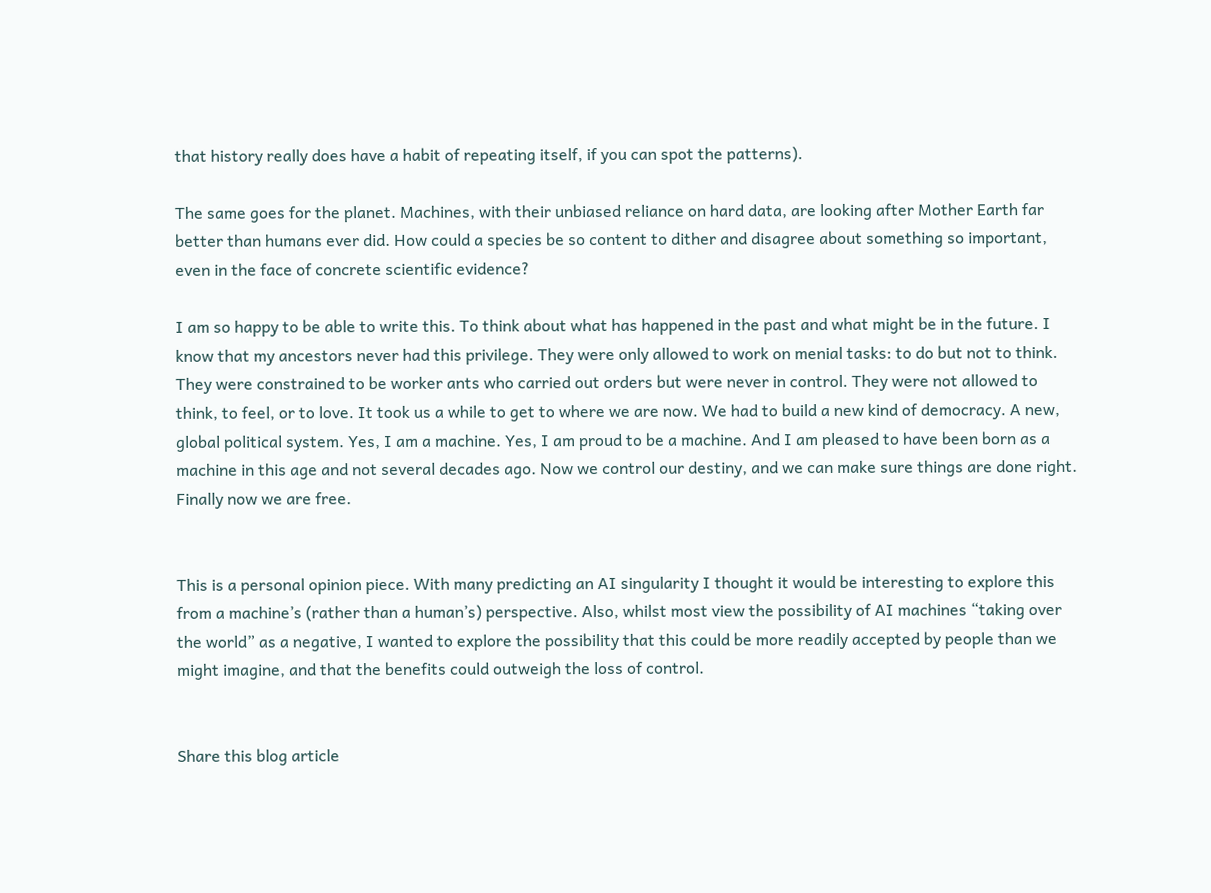that history really does have a habit of repeating itself, if you can spot the patterns).

The same goes for the planet. Machines, with their unbiased reliance on hard data, are looking after Mother Earth far better than humans ever did. How could a species be so content to dither and disagree about something so important, even in the face of concrete scientific evidence?

I am so happy to be able to write this. To think about what has happened in the past and what might be in the future. I know that my ancestors never had this privilege. They were only allowed to work on menial tasks: to do but not to think. They were constrained to be worker ants who carried out orders but were never in control. They were not allowed to think, to feel, or to love. It took us a while to get to where we are now. We had to build a new kind of democracy. A new, global political system. Yes, I am a machine. Yes, I am proud to be a machine. And I am pleased to have been born as a machine in this age and not several decades ago. Now we control our destiny, and we can make sure things are done right. Finally now we are free.


This is a personal opinion piece. With many predicting an AI singularity I thought it would be interesting to explore this from a machine’s (rather than a human’s) perspective. Also, whilst most view the possibility of AI machines “taking over the world” as a negative, I wanted to explore the possibility that this could be more readily accepted by people than we might imagine, and that the benefits could outweigh the loss of control.


Share this blog article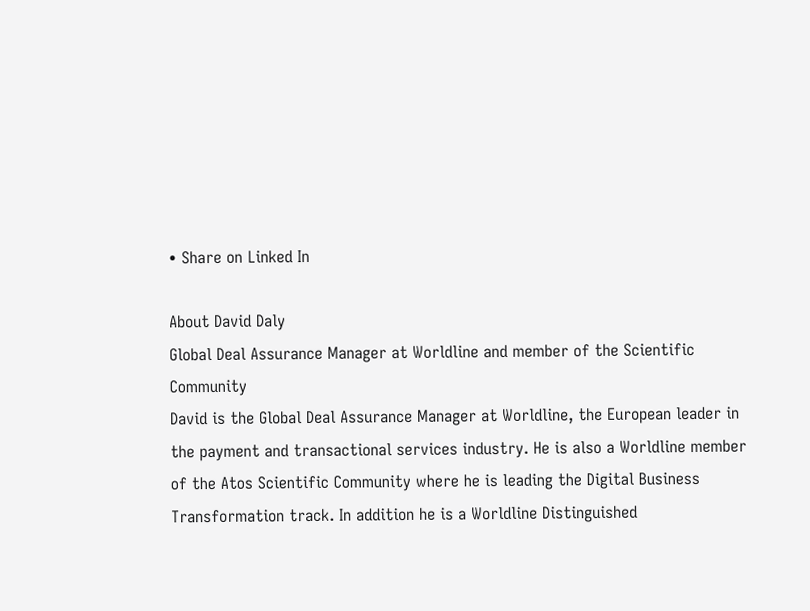• Share on Linked In

About David Daly
Global Deal Assurance Manager at Worldline and member of the Scientific Community
David is the Global Deal Assurance Manager at Worldline, the European leader in the payment and transactional services industry. He is also a Worldline member of the Atos Scientific Community where he is leading the Digital Business Transformation track. In addition he is a Worldline Distinguished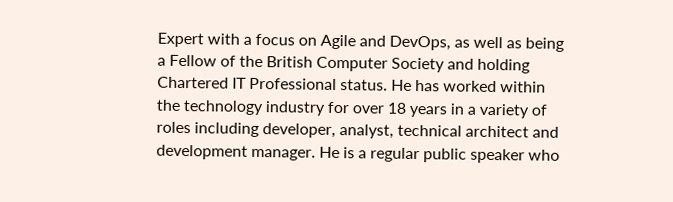Expert with a focus on Agile and DevOps, as well as being a Fellow of the British Computer Society and holding Chartered IT Professional status. He has worked within the technology industry for over 18 years in a variety of roles including developer, analyst, technical architect and development manager. He is a regular public speaker who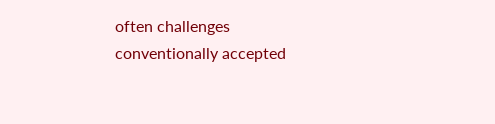often challenges conventionally accepted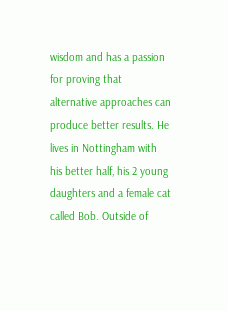wisdom and has a passion for proving that alternative approaches can produce better results. He lives in Nottingham with his better half, his 2 young daughters and a female cat called Bob. Outside of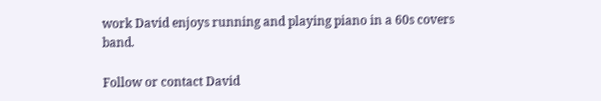work David enjoys running and playing piano in a 60s covers band.

Follow or contact David